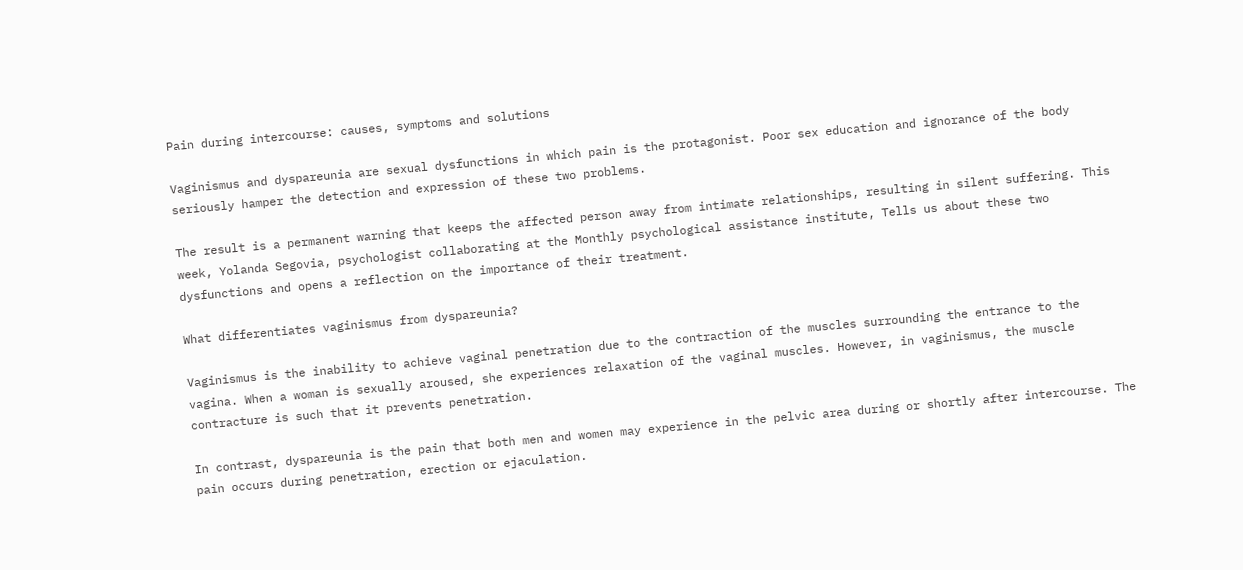Pain during intercourse: causes, symptoms and solutions

Vaginismus and dyspareunia are sexual dysfunctions in which pain is the protagonist. Poor sex education and ignorance of the body seriously hamper the detection and expression of these two problems.

The result is a permanent warning that keeps the affected person away from intimate relationships, resulting in silent suffering. This week, Yolanda Segovia, psychologist collaborating at the Monthly psychological assistance institute, Tells us about these two dysfunctions and opens a reflection on the importance of their treatment.

What differentiates vaginismus from dyspareunia?

Vaginismus is the inability to achieve vaginal penetration due to the contraction of the muscles surrounding the entrance to the vagina. When a woman is sexually aroused, she experiences relaxation of the vaginal muscles. However, in vaginismus, the muscle contracture is such that it prevents penetration.

In contrast, dyspareunia is the pain that both men and women may experience in the pelvic area during or shortly after intercourse. The pain occurs during penetration, erection or ejaculation.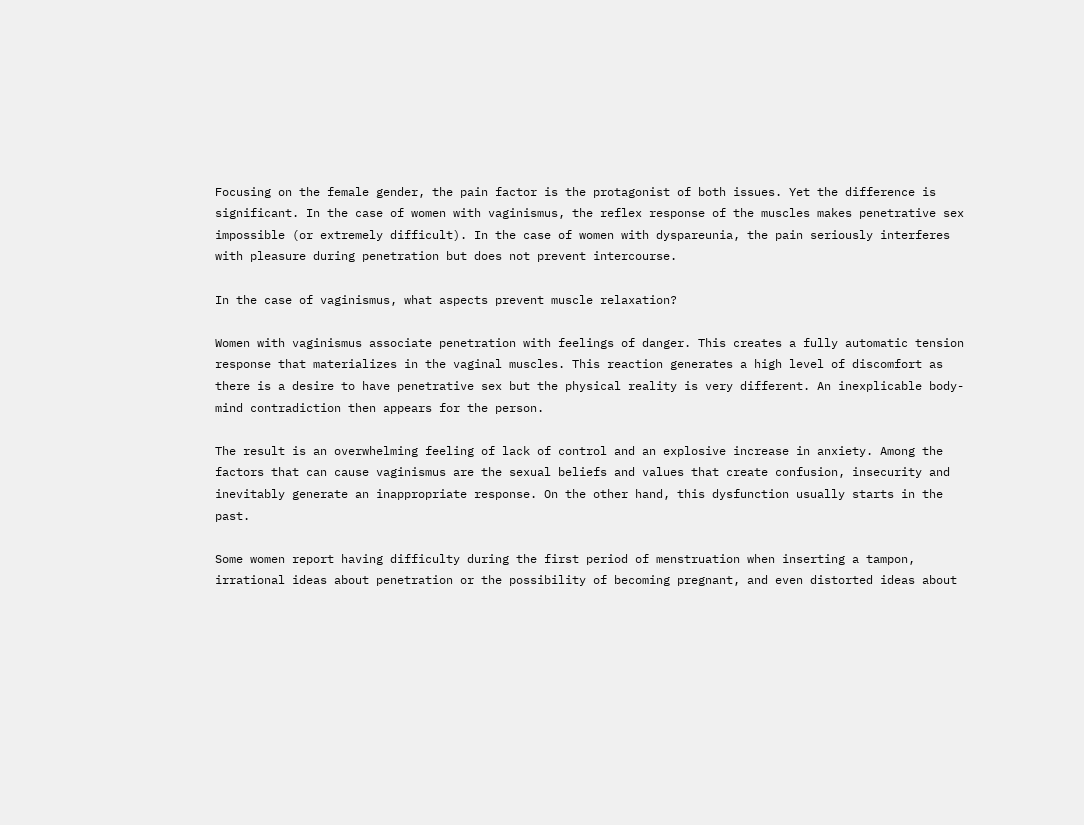Focusing on the female gender, the pain factor is the protagonist of both issues. Yet the difference is significant. In the case of women with vaginismus, the reflex response of the muscles makes penetrative sex impossible (or extremely difficult). In the case of women with dyspareunia, the pain seriously interferes with pleasure during penetration but does not prevent intercourse.

In the case of vaginismus, what aspects prevent muscle relaxation?

Women with vaginismus associate penetration with feelings of danger. This creates a fully automatic tension response that materializes in the vaginal muscles. This reaction generates a high level of discomfort as there is a desire to have penetrative sex but the physical reality is very different. An inexplicable body-mind contradiction then appears for the person.

The result is an overwhelming feeling of lack of control and an explosive increase in anxiety. Among the factors that can cause vaginismus are the sexual beliefs and values that create confusion, insecurity and inevitably generate an inappropriate response. On the other hand, this dysfunction usually starts in the past.

Some women report having difficulty during the first period of menstruation when inserting a tampon, irrational ideas about penetration or the possibility of becoming pregnant, and even distorted ideas about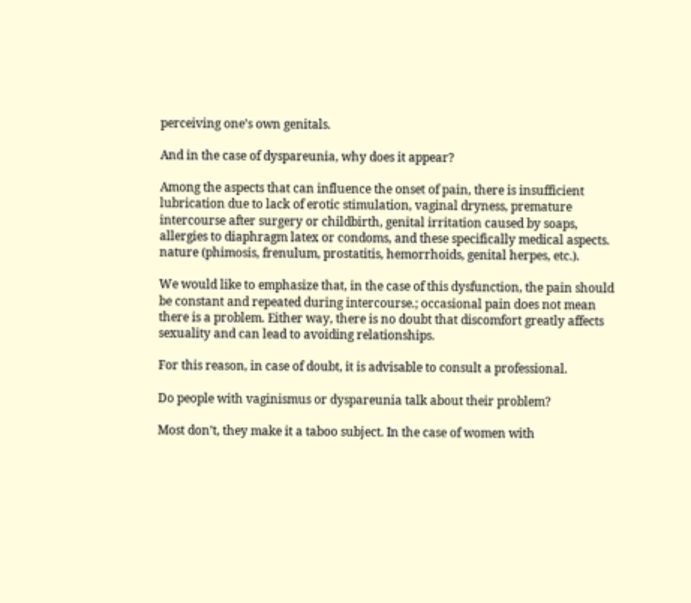perceiving one’s own genitals.

And in the case of dyspareunia, why does it appear?

Among the aspects that can influence the onset of pain, there is insufficient lubrication due to lack of erotic stimulation, vaginal dryness, premature intercourse after surgery or childbirth, genital irritation caused by soaps, allergies to diaphragm latex or condoms, and these specifically medical aspects. nature (phimosis, frenulum, prostatitis, hemorrhoids, genital herpes, etc.).

We would like to emphasize that, in the case of this dysfunction, the pain should be constant and repeated during intercourse.; occasional pain does not mean there is a problem. Either way, there is no doubt that discomfort greatly affects sexuality and can lead to avoiding relationships.

For this reason, in case of doubt, it is advisable to consult a professional.

Do people with vaginismus or dyspareunia talk about their problem?

Most don’t, they make it a taboo subject. In the case of women with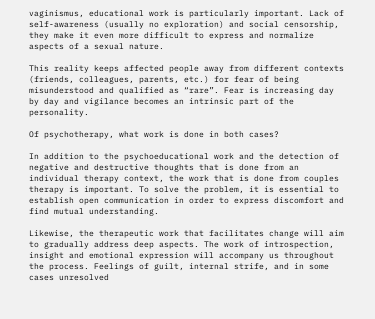vaginismus, educational work is particularly important. Lack of self-awareness (usually no exploration) and social censorship, they make it even more difficult to express and normalize aspects of a sexual nature.

This reality keeps affected people away from different contexts (friends, colleagues, parents, etc.) for fear of being misunderstood and qualified as “rare”. Fear is increasing day by day and vigilance becomes an intrinsic part of the personality.

Of psychotherapy, what work is done in both cases?

In addition to the psychoeducational work and the detection of negative and destructive thoughts that is done from an individual therapy context, the work that is done from couples therapy is important. To solve the problem, it is essential to establish open communication in order to express discomfort and find mutual understanding.

Likewise, the therapeutic work that facilitates change will aim to gradually address deep aspects. The work of introspection, insight and emotional expression will accompany us throughout the process. Feelings of guilt, internal strife, and in some cases unresolved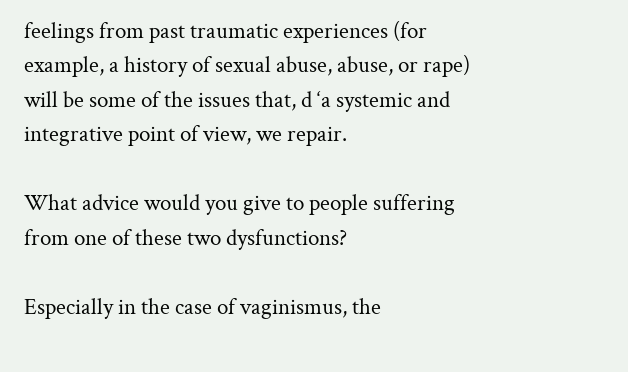feelings from past traumatic experiences (for example, a history of sexual abuse, abuse, or rape) will be some of the issues that, d ‘a systemic and integrative point of view, we repair.

What advice would you give to people suffering from one of these two dysfunctions?

Especially in the case of vaginismus, the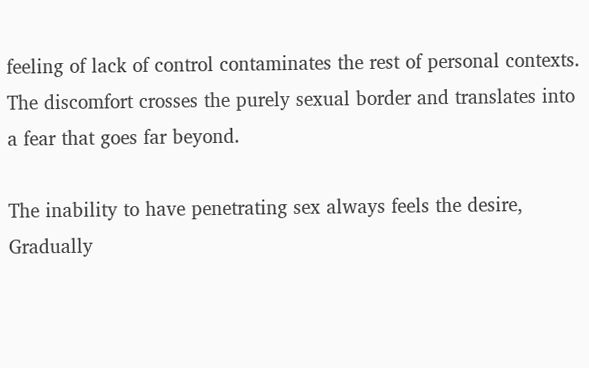feeling of lack of control contaminates the rest of personal contexts. The discomfort crosses the purely sexual border and translates into a fear that goes far beyond.

The inability to have penetrating sex always feels the desire, Gradually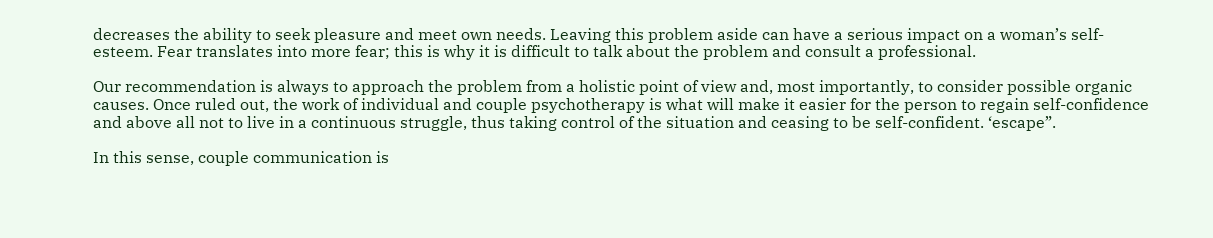decreases the ability to seek pleasure and meet own needs. Leaving this problem aside can have a serious impact on a woman’s self-esteem. Fear translates into more fear; this is why it is difficult to talk about the problem and consult a professional.

Our recommendation is always to approach the problem from a holistic point of view and, most importantly, to consider possible organic causes. Once ruled out, the work of individual and couple psychotherapy is what will make it easier for the person to regain self-confidence and above all not to live in a continuous struggle, thus taking control of the situation and ceasing to be self-confident. ‘escape”.

In this sense, couple communication is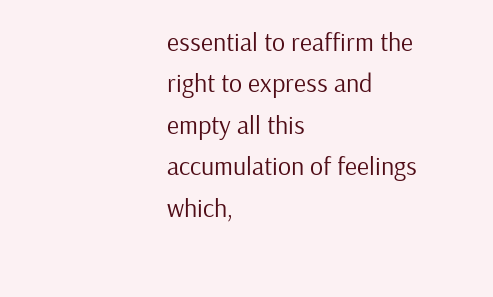essential to reaffirm the right to express and empty all this accumulation of feelings which,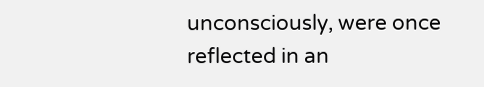unconsciously, were once reflected in an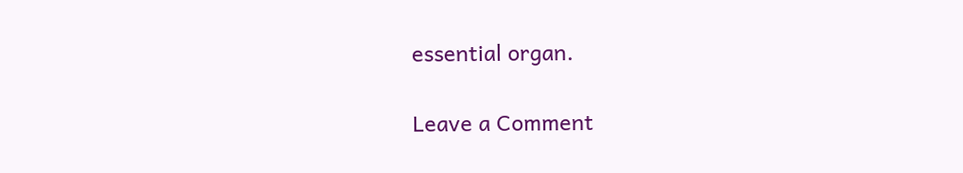essential organ.

Leave a Comment